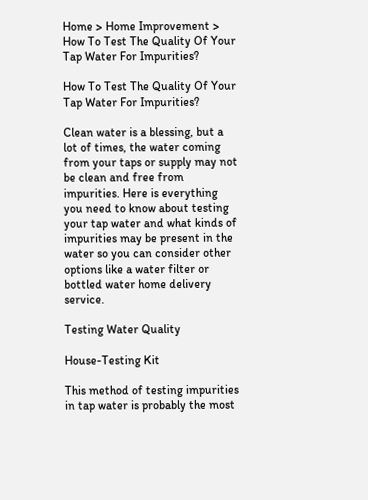Home > Home Improvement > How To Test The Quality Of Your Tap Water For Impurities?

How To Test The Quality Of Your Tap Water For Impurities?

Clean water is a blessing, but a lot of times, the water coming from your taps or supply may not be clean and free from impurities. Here is everything you need to know about testing your tap water and what kinds of impurities may be present in the water so you can consider other options like a water filter or bottled water home delivery service.

Testing Water Quality

House-Testing Kit

This method of testing impurities in tap water is probably the most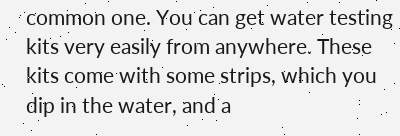common one. You can get water testing kits very easily from anywhere. These kits come with some strips, which you dip in the water, and a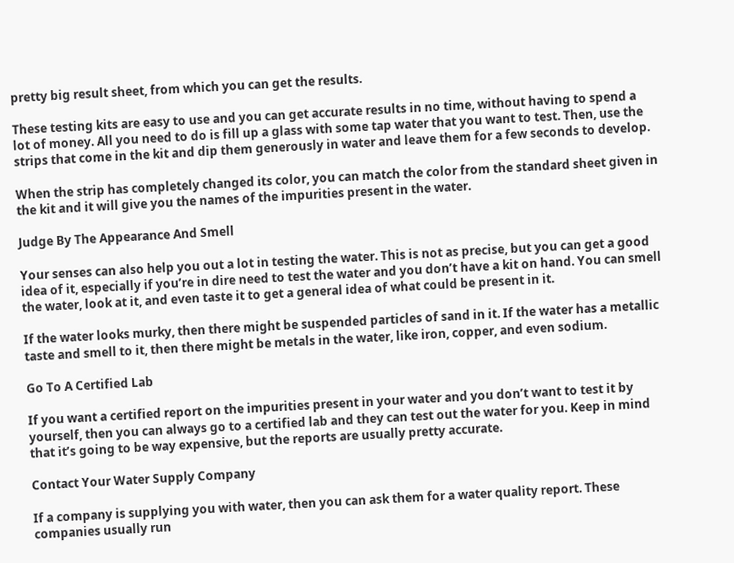pretty big result sheet, from which you can get the results.

These testing kits are easy to use and you can get accurate results in no time, without having to spend a lot of money. All you need to do is fill up a glass with some tap water that you want to test. Then, use the strips that come in the kit and dip them generously in water and leave them for a few seconds to develop.

When the strip has completely changed its color, you can match the color from the standard sheet given in the kit and it will give you the names of the impurities present in the water.

Judge By The Appearance And Smell

Your senses can also help you out a lot in testing the water. This is not as precise, but you can get a good idea of it, especially if you’re in dire need to test the water and you don’t have a kit on hand. You can smell the water, look at it, and even taste it to get a general idea of what could be present in it.

If the water looks murky, then there might be suspended particles of sand in it. If the water has a metallic taste and smell to it, then there might be metals in the water, like iron, copper, and even sodium.

Go To A Certified Lab

If you want a certified report on the impurities present in your water and you don’t want to test it by yourself, then you can always go to a certified lab and they can test out the water for you. Keep in mind that it’s going to be way expensive, but the reports are usually pretty accurate.

Contact Your Water Supply Company

If a company is supplying you with water, then you can ask them for a water quality report. These companies usually run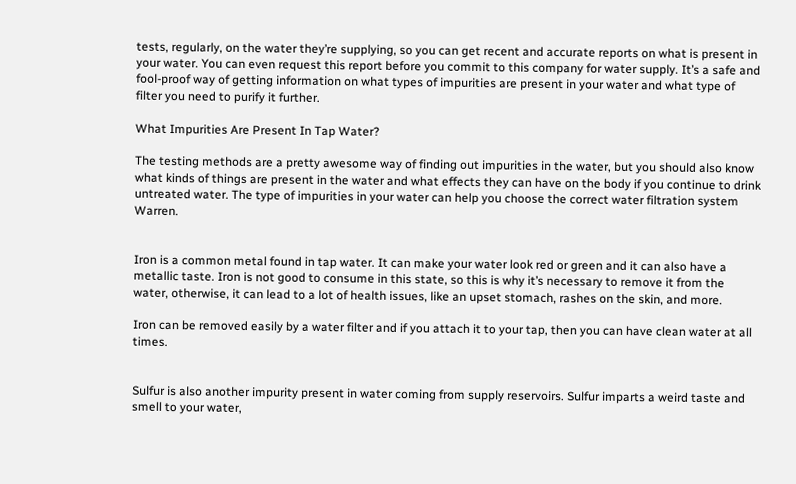tests, regularly, on the water they’re supplying, so you can get recent and accurate reports on what is present in your water. You can even request this report before you commit to this company for water supply. It’s a safe and fool-proof way of getting information on what types of impurities are present in your water and what type of filter you need to purify it further.

What Impurities Are Present In Tap Water?

The testing methods are a pretty awesome way of finding out impurities in the water, but you should also know what kinds of things are present in the water and what effects they can have on the body if you continue to drink untreated water. The type of impurities in your water can help you choose the correct water filtration system Warren.


Iron is a common metal found in tap water. It can make your water look red or green and it can also have a metallic taste. Iron is not good to consume in this state, so this is why it’s necessary to remove it from the water, otherwise, it can lead to a lot of health issues, like an upset stomach, rashes on the skin, and more.

Iron can be removed easily by a water filter and if you attach it to your tap, then you can have clean water at all times.


Sulfur is also another impurity present in water coming from supply reservoirs. Sulfur imparts a weird taste and smell to your water,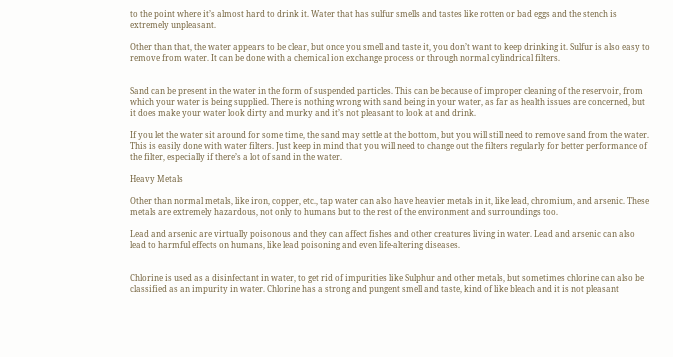to the point where it’s almost hard to drink it. Water that has sulfur smells and tastes like rotten or bad eggs and the stench is extremely unpleasant.

Other than that, the water appears to be clear, but once you smell and taste it, you don’t want to keep drinking it. Sulfur is also easy to remove from water. It can be done with a chemical ion exchange process or through normal cylindrical filters.


Sand can be present in the water in the form of suspended particles. This can be because of improper cleaning of the reservoir, from which your water is being supplied. There is nothing wrong with sand being in your water, as far as health issues are concerned, but it does make your water look dirty and murky and it’s not pleasant to look at and drink.

If you let the water sit around for some time, the sand may settle at the bottom, but you will still need to remove sand from the water. This is easily done with water filters. Just keep in mind that you will need to change out the filters regularly for better performance of the filter, especially if there’s a lot of sand in the water.

Heavy Metals

Other than normal metals, like iron, copper, etc., tap water can also have heavier metals in it, like lead, chromium, and arsenic. These metals are extremely hazardous, not only to humans but to the rest of the environment and surroundings too.

Lead and arsenic are virtually poisonous and they can affect fishes and other creatures living in water. Lead and arsenic can also lead to harmful effects on humans, like lead poisoning and even life-altering diseases.


Chlorine is used as a disinfectant in water, to get rid of impurities like Sulphur and other metals, but sometimes chlorine can also be classified as an impurity in water. Chlorine has a strong and pungent smell and taste, kind of like bleach and it is not pleasant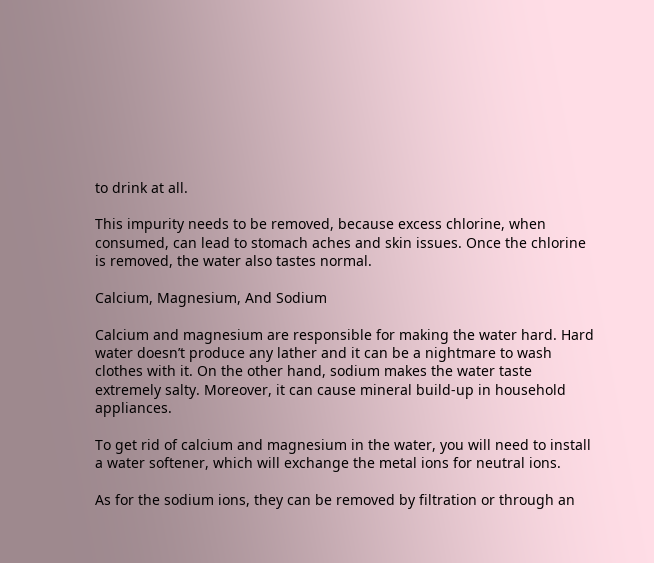to drink at all.

This impurity needs to be removed, because excess chlorine, when consumed, can lead to stomach aches and skin issues. Once the chlorine is removed, the water also tastes normal.

Calcium, Magnesium, And Sodium

Calcium and magnesium are responsible for making the water hard. Hard water doesn’t produce any lather and it can be a nightmare to wash clothes with it. On the other hand, sodium makes the water taste extremely salty. Moreover, it can cause mineral build-up in household appliances.

To get rid of calcium and magnesium in the water, you will need to install a water softener, which will exchange the metal ions for neutral ions.

As for the sodium ions, they can be removed by filtration or through an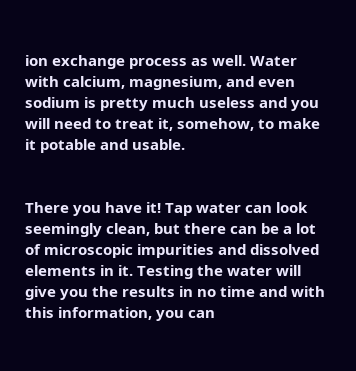ion exchange process as well. Water with calcium, magnesium, and even sodium is pretty much useless and you will need to treat it, somehow, to make it potable and usable.


There you have it! Tap water can look seemingly clean, but there can be a lot of microscopic impurities and dissolved elements in it. Testing the water will give you the results in no time and with this information, you can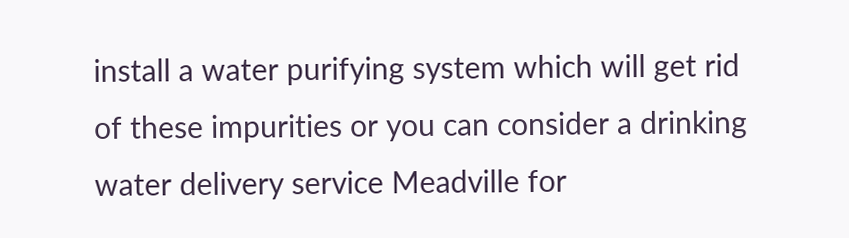install a water purifying system which will get rid of these impurities or you can consider a drinking water delivery service Meadville for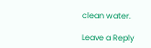clean water.

Leave a Reply